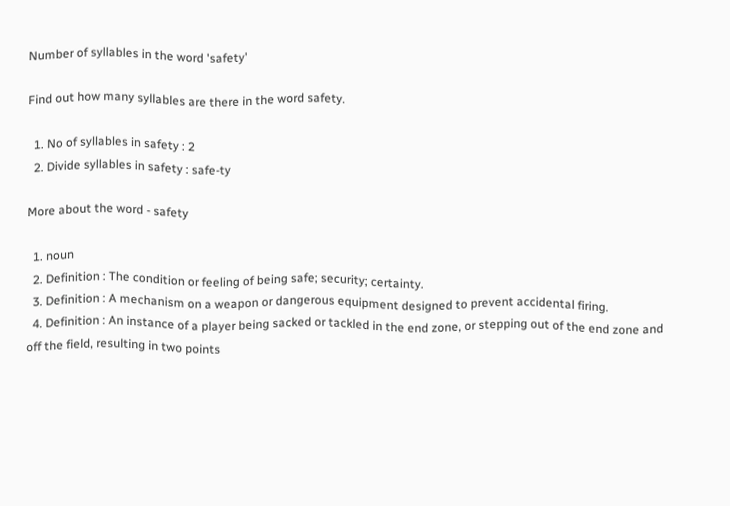Number of syllables in the word 'safety'

Find out how many syllables are there in the word safety.

  1. No of syllables in safety : 2
  2. Divide syllables in safety : safe-ty

More about the word - safety

  1. noun
  2. Definition : The condition or feeling of being safe; security; certainty.
  3. Definition : A mechanism on a weapon or dangerous equipment designed to prevent accidental firing.
  4. Definition : An instance of a player being sacked or tackled in the end zone, or stepping out of the end zone and off the field, resulting in two points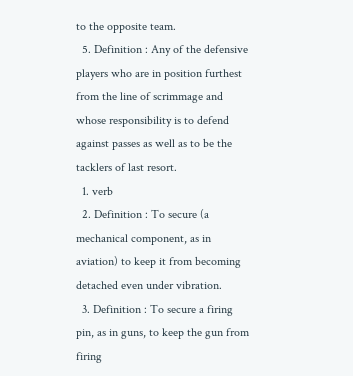to the opposite team.
  5. Definition : Any of the defensive players who are in position furthest from the line of scrimmage and whose responsibility is to defend against passes as well as to be the tacklers of last resort.
  1. verb
  2. Definition : To secure (a mechanical component, as in aviation) to keep it from becoming detached even under vibration.
  3. Definition : To secure a firing pin, as in guns, to keep the gun from firing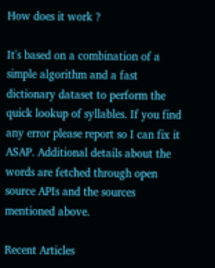How does it work ?

It's based on a combination of a simple algorithm and a fast dictionary dataset to perform the quick lookup of syllables. If you find any error please report so I can fix it ASAP. Additional details about the words are fetched through open source APIs and the sources mentioned above.

Recent Articles